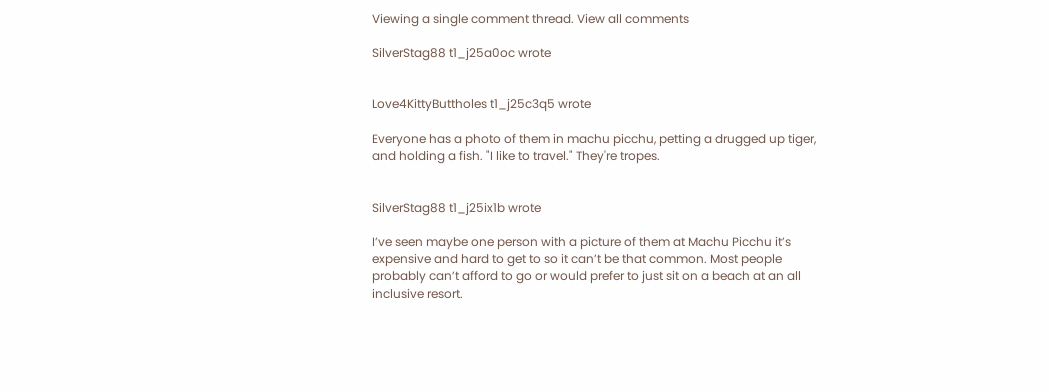Viewing a single comment thread. View all comments

SilverStag88 t1_j25a0oc wrote


Love4KittyButtholes t1_j25c3q5 wrote

Everyone has a photo of them in machu picchu, petting a drugged up tiger, and holding a fish. "I like to travel." They're tropes.


SilverStag88 t1_j25ix1b wrote

I’ve seen maybe one person with a picture of them at Machu Picchu it’s expensive and hard to get to so it can’t be that common. Most people probably can’t afford to go or would prefer to just sit on a beach at an all inclusive resort.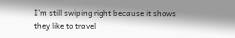I’m still swiping right because it shows they like to travel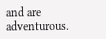and are adventurous.